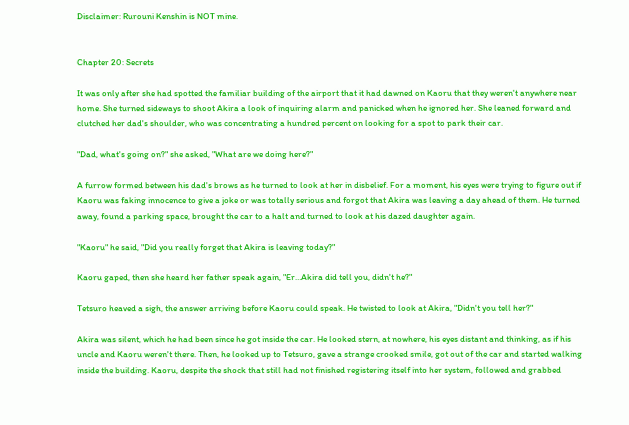Disclaimer: Rurouni Kenshin is NOT mine.


Chapter 20: Secrets

It was only after she had spotted the familiar building of the airport that it had dawned on Kaoru that they weren't anywhere near home. She turned sideways to shoot Akira a look of inquiring alarm and panicked when he ignored her. She leaned forward and clutched her dad's shoulder, who was concentrating a hundred percent on looking for a spot to park their car.

"Dad, what's going on?" she asked, "What are we doing here?"

A furrow formed between his dad's brows as he turned to look at her in disbelief. For a moment, his eyes were trying to figure out if Kaoru was faking innocence to give a joke or was totally serious and forgot that Akira was leaving a day ahead of them. He turned away, found a parking space, brought the car to a halt and turned to look at his dazed daughter again.

"Kaoru" he said, "Did you really forget that Akira is leaving today?"

Kaoru gaped, then she heard her father speak again, "Er…Akira did tell you, didn't he?"

Tetsuro heaved a sigh, the answer arriving before Kaoru could speak. He twisted to look at Akira, "Didn't you tell her?"

Akira was silent, which he had been since he got inside the car. He looked stern, at nowhere, his eyes distant and thinking, as if his uncle and Kaoru weren't there. Then, he looked up to Tetsuro, gave a strange crooked smile, got out of the car and started walking inside the building. Kaoru, despite the shock that still had not finished registering itself into her system, followed and grabbed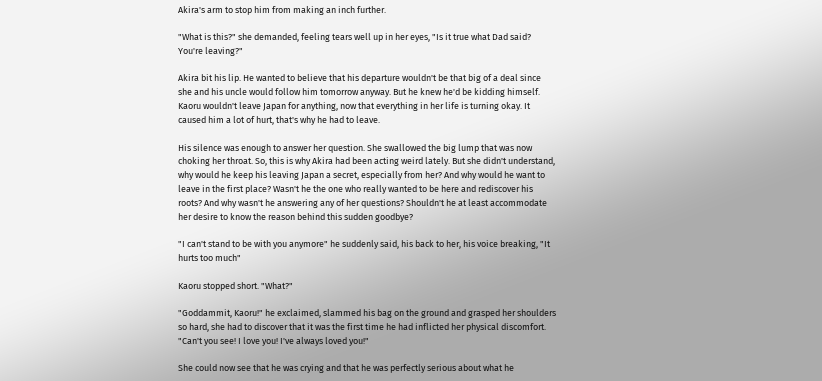Akira's arm to stop him from making an inch further.

"What is this?" she demanded, feeling tears well up in her eyes, "Is it true what Dad said? You're leaving?"

Akira bit his lip. He wanted to believe that his departure wouldn't be that big of a deal since she and his uncle would follow him tomorrow anyway. But he knew he'd be kidding himself. Kaoru wouldn't leave Japan for anything, now that everything in her life is turning okay. It caused him a lot of hurt, that's why he had to leave.

His silence was enough to answer her question. She swallowed the big lump that was now choking her throat. So, this is why Akira had been acting weird lately. But she didn't understand, why would he keep his leaving Japan a secret, especially from her? And why would he want to leave in the first place? Wasn't he the one who really wanted to be here and rediscover his roots? And why wasn't he answering any of her questions? Shouldn't he at least accommodate her desire to know the reason behind this sudden goodbye?

"I can't stand to be with you anymore" he suddenly said, his back to her, his voice breaking, "It hurts too much"

Kaoru stopped short. "What?"

"Goddammit, Kaoru!" he exclaimed, slammed his bag on the ground and grasped her shoulders so hard, she had to discover that it was the first time he had inflicted her physical discomfort. "Can't you see! I love you! I've always loved you!"

She could now see that he was crying and that he was perfectly serious about what he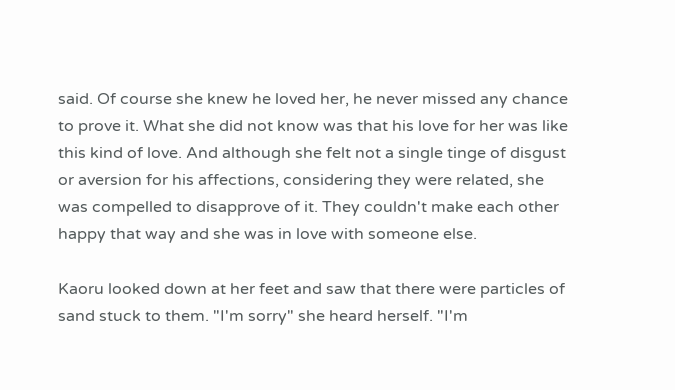said. Of course she knew he loved her, he never missed any chance to prove it. What she did not know was that his love for her was like this kind of love. And although she felt not a single tinge of disgust or aversion for his affections, considering they were related, she was compelled to disapprove of it. They couldn't make each other happy that way and she was in love with someone else.

Kaoru looked down at her feet and saw that there were particles of sand stuck to them. "I'm sorry" she heard herself. "I'm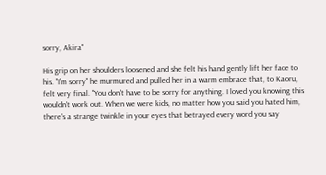sorry, Akira"

His grip on her shoulders loosened and she felt his hand gently lift her face to his. "I'm sorry" he murmured and pulled her in a warm embrace that, to Kaoru, felt very final. "You don't have to be sorry for anything. I loved you knowing this wouldn't work out. When we were kids, no matter how you said you hated him, there's a strange twinkle in your eyes that betrayed every word you say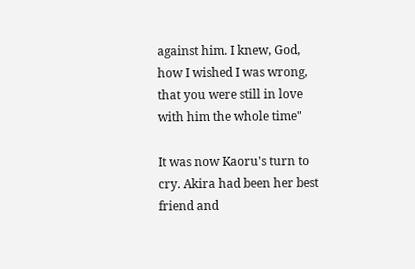against him. I knew, God, how I wished I was wrong, that you were still in love with him the whole time"

It was now Kaoru's turn to cry. Akira had been her best friend and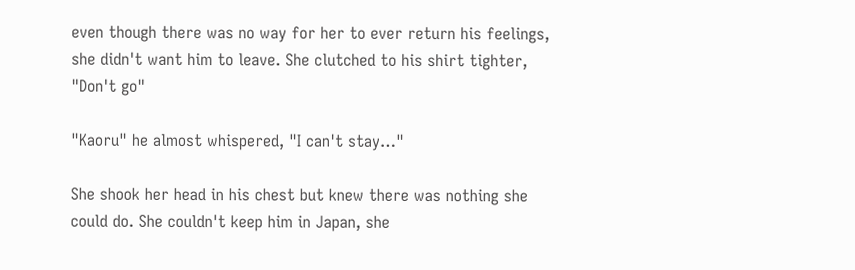even though there was no way for her to ever return his feelings, she didn't want him to leave. She clutched to his shirt tighter, "Don't go"

"Kaoru" he almost whispered, "I can't stay…"

She shook her head in his chest but knew there was nothing she could do. She couldn't keep him in Japan, she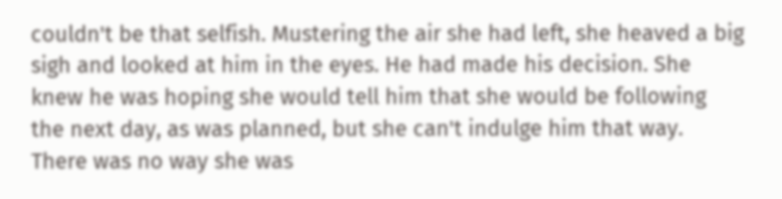couldn't be that selfish. Mustering the air she had left, she heaved a big sigh and looked at him in the eyes. He had made his decision. She knew he was hoping she would tell him that she would be following the next day, as was planned, but she can't indulge him that way. There was no way she was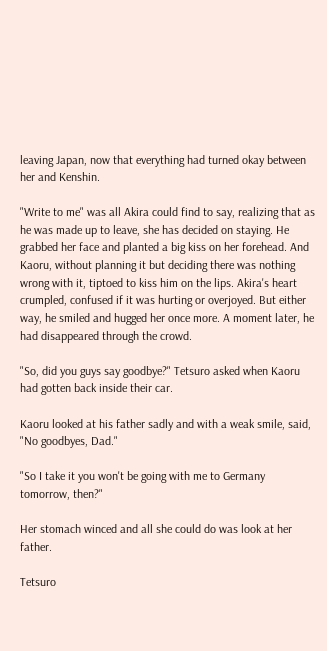leaving Japan, now that everything had turned okay between her and Kenshin.

"Write to me" was all Akira could find to say, realizing that as he was made up to leave, she has decided on staying. He grabbed her face and planted a big kiss on her forehead. And Kaoru, without planning it but deciding there was nothing wrong with it, tiptoed to kiss him on the lips. Akira's heart crumpled, confused if it was hurting or overjoyed. But either way, he smiled and hugged her once more. A moment later, he had disappeared through the crowd.

"So, did you guys say goodbye?" Tetsuro asked when Kaoru had gotten back inside their car.

Kaoru looked at his father sadly and with a weak smile, said, "No goodbyes, Dad."

"So I take it you won't be going with me to Germany tomorrow, then?"

Her stomach winced and all she could do was look at her father.

Tetsuro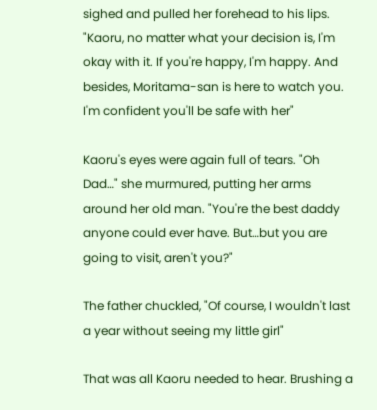sighed and pulled her forehead to his lips. "Kaoru, no matter what your decision is, I'm okay with it. If you're happy, I'm happy. And besides, Moritama-san is here to watch you. I'm confident you'll be safe with her"

Kaoru's eyes were again full of tears. "Oh Dad…" she murmured, putting her arms around her old man. "You're the best daddy anyone could ever have. But…but you are going to visit, aren't you?"

The father chuckled, "Of course, I wouldn't last a year without seeing my little girl"

That was all Kaoru needed to hear. Brushing a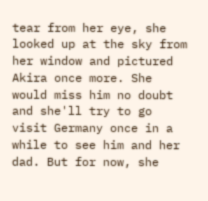tear from her eye, she looked up at the sky from her window and pictured Akira once more. She would miss him no doubt and she'll try to go visit Germany once in a while to see him and her dad. But for now, she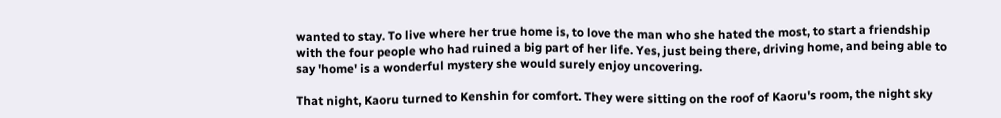wanted to stay. To live where her true home is, to love the man who she hated the most, to start a friendship with the four people who had ruined a big part of her life. Yes, just being there, driving home, and being able to say 'home' is a wonderful mystery she would surely enjoy uncovering.

That night, Kaoru turned to Kenshin for comfort. They were sitting on the roof of Kaoru's room, the night sky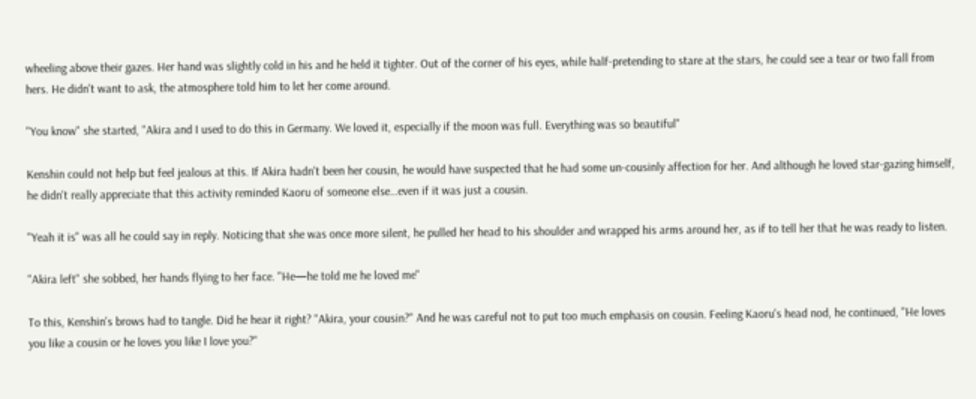wheeling above their gazes. Her hand was slightly cold in his and he held it tighter. Out of the corner of his eyes, while half-pretending to stare at the stars, he could see a tear or two fall from hers. He didn't want to ask, the atmosphere told him to let her come around.

"You know" she started, "Akira and I used to do this in Germany. We loved it, especially if the moon was full. Everything was so beautiful"

Kenshin could not help but feel jealous at this. If Akira hadn't been her cousin, he would have suspected that he had some un-cousinly affection for her. And although he loved star-gazing himself, he didn't really appreciate that this activity reminded Kaoru of someone else…even if it was just a cousin.

"Yeah it is" was all he could say in reply. Noticing that she was once more silent, he pulled her head to his shoulder and wrapped his arms around her, as if to tell her that he was ready to listen.

"Akira left" she sobbed, her hands flying to her face. "He—he told me he loved me"

To this, Kenshin's brows had to tangle. Did he hear it right? "Akira, your cousin?" And he was careful not to put too much emphasis on cousin. Feeling Kaoru's head nod, he continued, "He loves you like a cousin or he loves you like I love you?"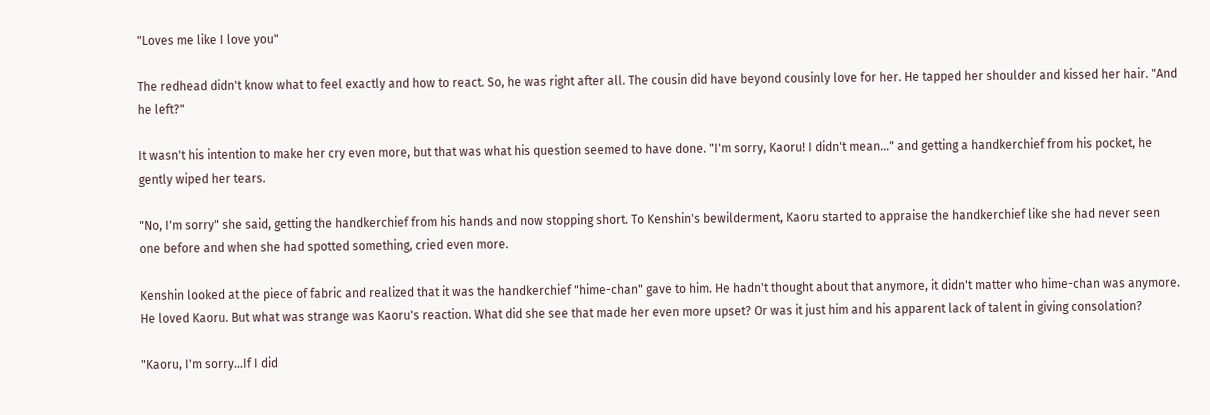"Loves me like I love you"

The redhead didn't know what to feel exactly and how to react. So, he was right after all. The cousin did have beyond cousinly love for her. He tapped her shoulder and kissed her hair. "And he left?"

It wasn't his intention to make her cry even more, but that was what his question seemed to have done. "I'm sorry, Kaoru! I didn't mean…" and getting a handkerchief from his pocket, he gently wiped her tears.

"No, I'm sorry" she said, getting the handkerchief from his hands and now stopping short. To Kenshin's bewilderment, Kaoru started to appraise the handkerchief like she had never seen one before and when she had spotted something, cried even more.

Kenshin looked at the piece of fabric and realized that it was the handkerchief "hime-chan" gave to him. He hadn't thought about that anymore, it didn't matter who hime-chan was anymore. He loved Kaoru. But what was strange was Kaoru's reaction. What did she see that made her even more upset? Or was it just him and his apparent lack of talent in giving consolation?

"Kaoru, I'm sorry…If I did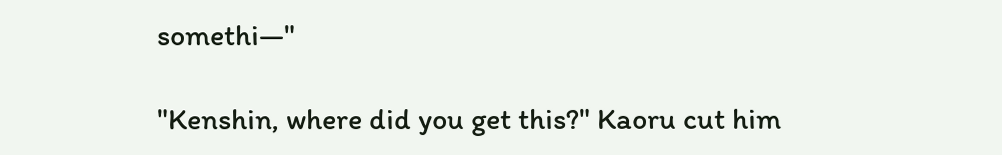somethi—"

"Kenshin, where did you get this?" Kaoru cut him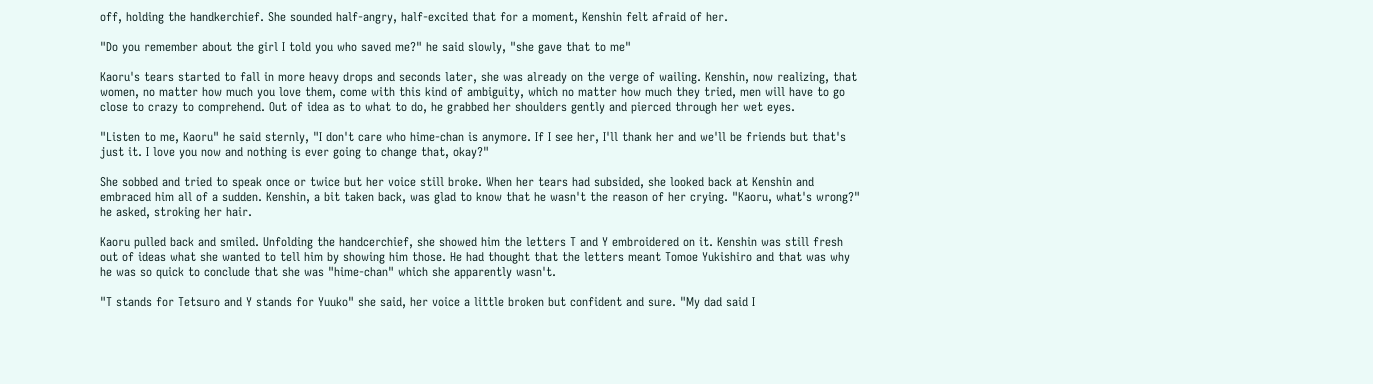off, holding the handkerchief. She sounded half-angry, half-excited that for a moment, Kenshin felt afraid of her.

"Do you remember about the girl I told you who saved me?" he said slowly, "she gave that to me"

Kaoru's tears started to fall in more heavy drops and seconds later, she was already on the verge of wailing. Kenshin, now realizing, that women, no matter how much you love them, come with this kind of ambiguity, which no matter how much they tried, men will have to go close to crazy to comprehend. Out of idea as to what to do, he grabbed her shoulders gently and pierced through her wet eyes.

"Listen to me, Kaoru" he said sternly, "I don't care who hime-chan is anymore. If I see her, I'll thank her and we'll be friends but that's just it. I love you now and nothing is ever going to change that, okay?"

She sobbed and tried to speak once or twice but her voice still broke. When her tears had subsided, she looked back at Kenshin and embraced him all of a sudden. Kenshin, a bit taken back, was glad to know that he wasn't the reason of her crying. "Kaoru, what's wrong?" he asked, stroking her hair.

Kaoru pulled back and smiled. Unfolding the handcerchief, she showed him the letters T and Y embroidered on it. Kenshin was still fresh out of ideas what she wanted to tell him by showing him those. He had thought that the letters meant Tomoe Yukishiro and that was why he was so quick to conclude that she was "hime-chan" which she apparently wasn't.

"T stands for Tetsuro and Y stands for Yuuko" she said, her voice a little broken but confident and sure. "My dad said I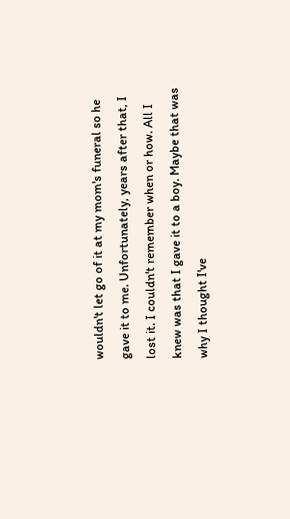wouldn't let go of it at my mom's funeral so he gave it to me. Unfortunately, years after that, I lost it. I couldn't remember when or how. All I knew was that I gave it to a boy. Maybe that was why I thought I've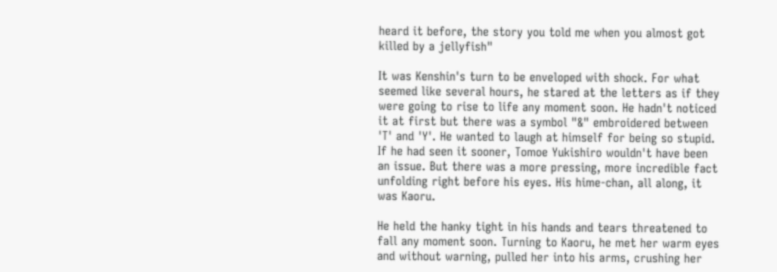heard it before, the story you told me when you almost got killed by a jellyfish"

It was Kenshin's turn to be enveloped with shock. For what seemed like several hours, he stared at the letters as if they were going to rise to life any moment soon. He hadn't noticed it at first but there was a symbol "&" embroidered between 'T' and 'Y'. He wanted to laugh at himself for being so stupid. If he had seen it sooner, Tomoe Yukishiro wouldn't have been an issue. But there was a more pressing, more incredible fact unfolding right before his eyes. His hime-chan, all along, it was Kaoru.

He held the hanky tight in his hands and tears threatened to fall any moment soon. Turning to Kaoru, he met her warm eyes and without warning, pulled her into his arms, crushing her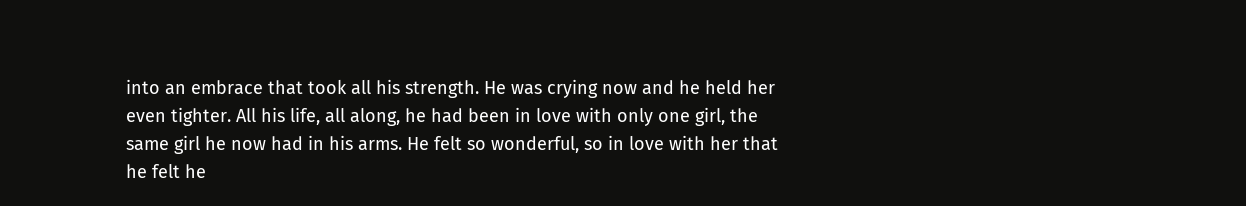into an embrace that took all his strength. He was crying now and he held her even tighter. All his life, all along, he had been in love with only one girl, the same girl he now had in his arms. He felt so wonderful, so in love with her that he felt he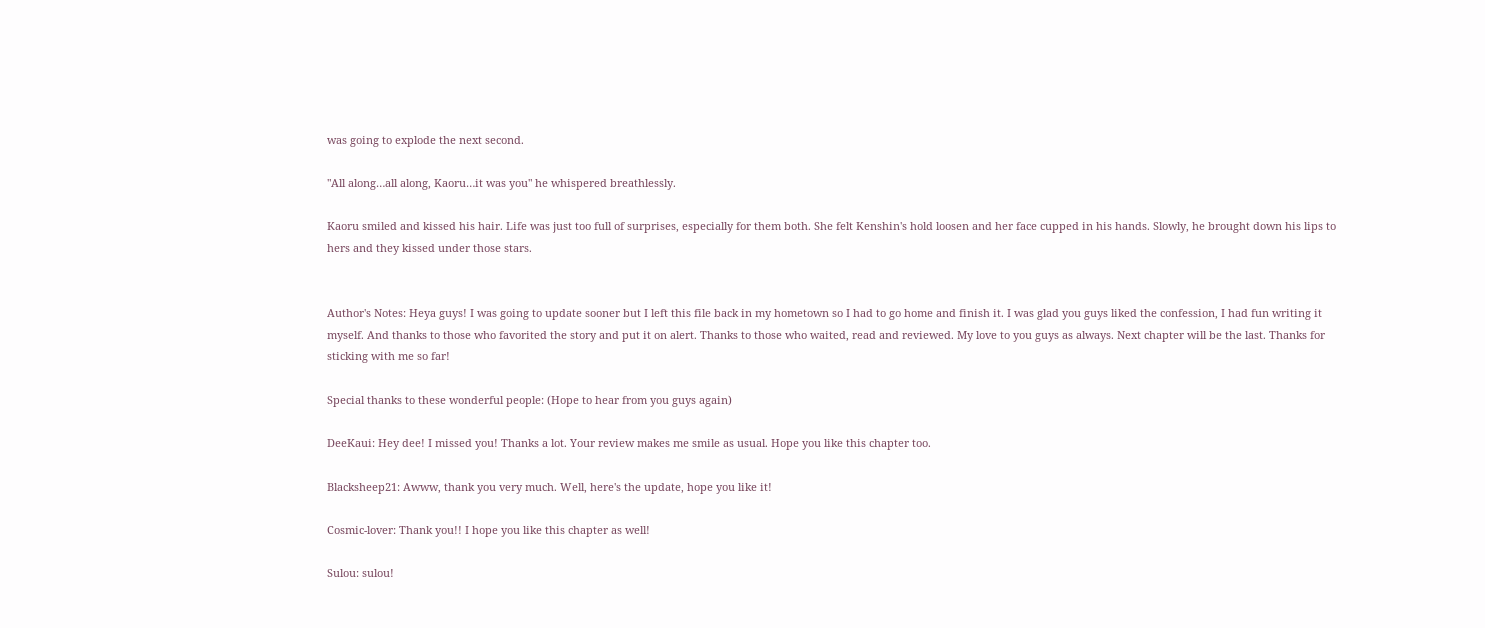was going to explode the next second.

"All along…all along, Kaoru…it was you" he whispered breathlessly.

Kaoru smiled and kissed his hair. Life was just too full of surprises, especially for them both. She felt Kenshin's hold loosen and her face cupped in his hands. Slowly, he brought down his lips to hers and they kissed under those stars.


Author's Notes: Heya guys! I was going to update sooner but I left this file back in my hometown so I had to go home and finish it. I was glad you guys liked the confession, I had fun writing it myself. And thanks to those who favorited the story and put it on alert. Thanks to those who waited, read and reviewed. My love to you guys as always. Next chapter will be the last. Thanks for sticking with me so far!

Special thanks to these wonderful people: (Hope to hear from you guys again)

DeeKaui: Hey dee! I missed you! Thanks a lot. Your review makes me smile as usual. Hope you like this chapter too.

Blacksheep21: Awww, thank you very much. Well, here's the update, hope you like it!

Cosmic-lover: Thank you!! I hope you like this chapter as well!

Sulou: sulou!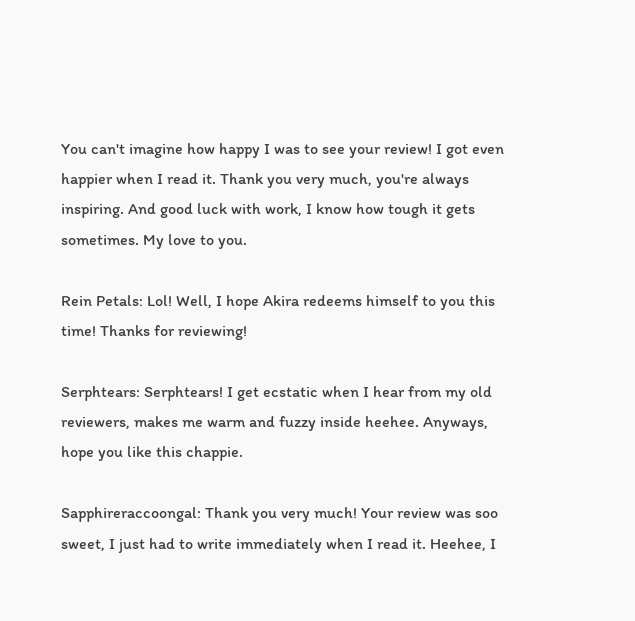You can't imagine how happy I was to see your review! I got even happier when I read it. Thank you very much, you're always inspiring. And good luck with work, I know how tough it gets sometimes. My love to you.

Rein Petals: Lol! Well, I hope Akira redeems himself to you this time! Thanks for reviewing!

Serphtears: Serphtears! I get ecstatic when I hear from my old reviewers, makes me warm and fuzzy inside heehee. Anyways, hope you like this chappie.

Sapphireraccoongal: Thank you very much! Your review was soo sweet, I just had to write immediately when I read it. Heehee, I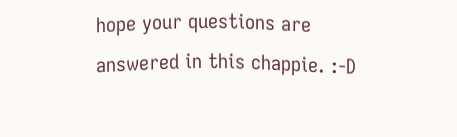hope your questions are answered in this chappie. :-D